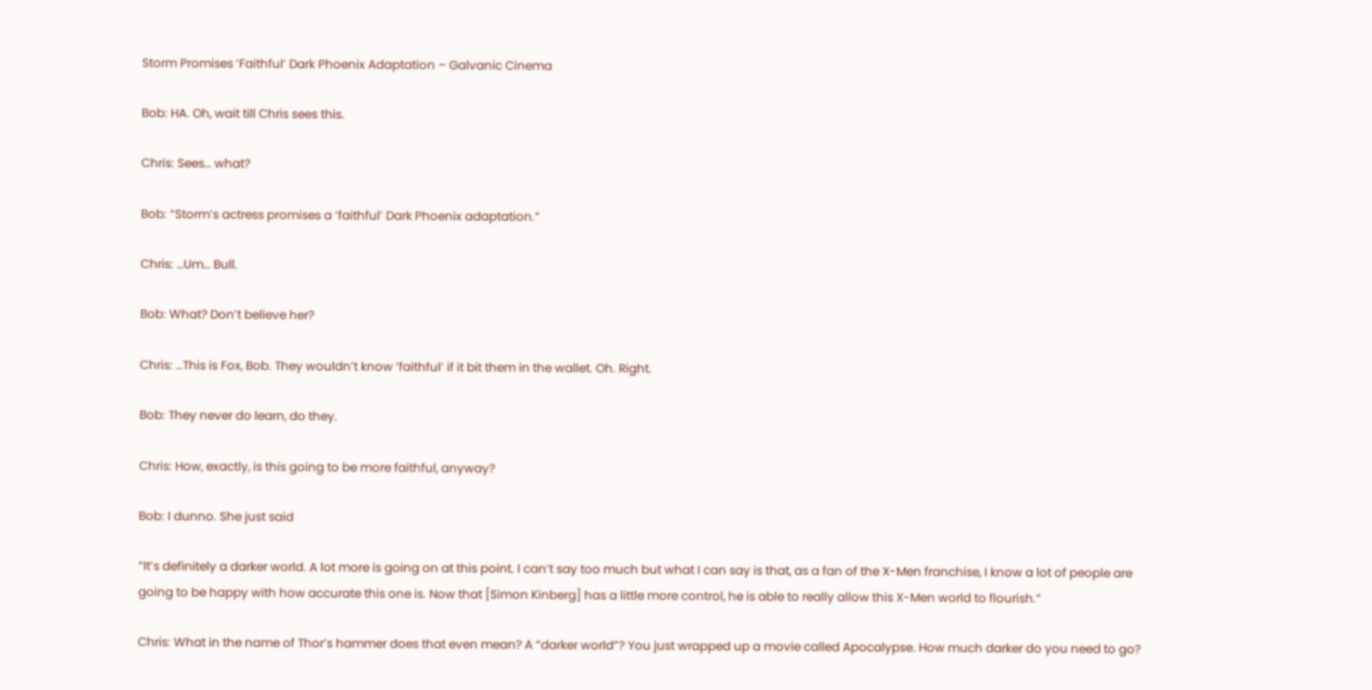Storm Promises ‘Faithful’ Dark Phoenix Adaptation – Galvanic Cinema

Bob: HA. Oh, wait till Chris sees this.

Chris: Sees… what?

Bob: “Storm’s actress promises a ‘faithful’ Dark Phoenix adaptation.”

Chris: …Um… Bull.

Bob: What? Don’t believe her?

Chris: …This is Fox, Bob. They wouldn’t know ‘faithful’ if it bit them in the wallet. Oh. Right.

Bob: They never do learn, do they.

Chris: How, exactly, is this going to be more faithful, anyway?

Bob: I dunno. She just said

“It’s definitely a darker world. A lot more is going on at this point. I can’t say too much but what I can say is that, as a fan of the X-Men franchise, I know a lot of people are going to be happy with how accurate this one is. Now that [Simon Kinberg] has a little more control, he is able to really allow this X-Men world to flourish.”

Chris: What in the name of Thor’s hammer does that even mean? A “darker world”? You just wrapped up a movie called Apocalypse. How much darker do you need to go?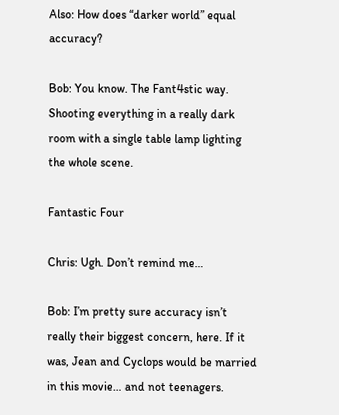Also: How does “darker world” equal accuracy?

Bob: You know. The Fant4stic way. Shooting everything in a really dark room with a single table lamp lighting the whole scene.

Fantastic Four

Chris: Ugh. Don’t remind me…

Bob: I’m pretty sure accuracy isn’t really their biggest concern, here. If it was, Jean and Cyclops would be married in this movie… and not teenagers.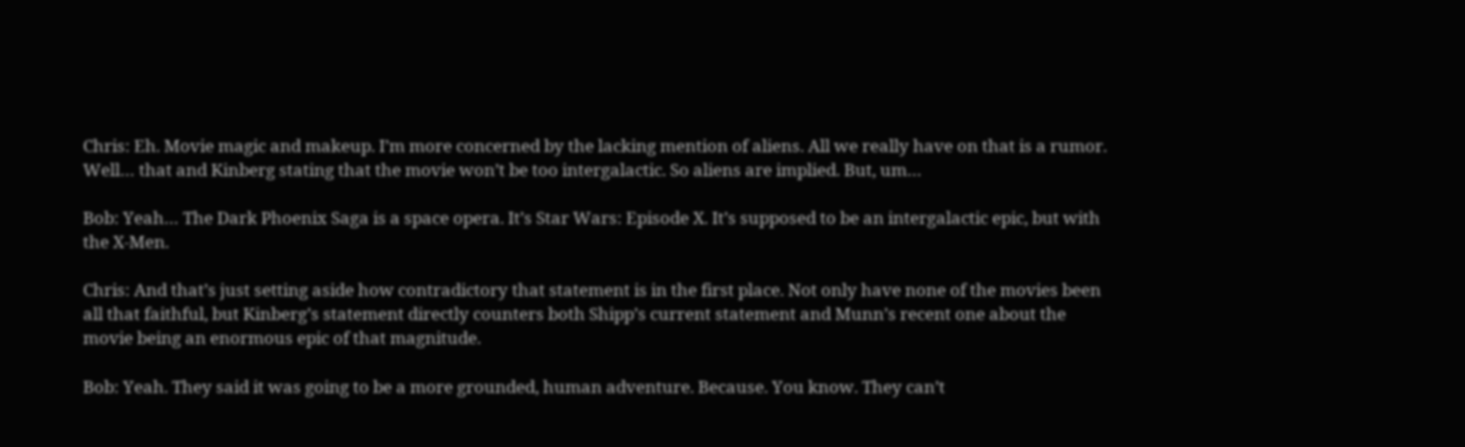Chris: Eh. Movie magic and makeup. I’m more concerned by the lacking mention of aliens. All we really have on that is a rumor. Well… that and Kinberg stating that the movie won’t be too intergalactic. So aliens are implied. But, um…

Bob: Yeah… The Dark Phoenix Saga is a space opera. It’s Star Wars: Episode X. It’s supposed to be an intergalactic epic, but with the X-Men.

Chris: And that’s just setting aside how contradictory that statement is in the first place. Not only have none of the movies been all that faithful, but Kinberg’s statement directly counters both Shipp’s current statement and Munn’s recent one about the movie being an enormous epic of that magnitude.

Bob: Yeah. They said it was going to be a more grounded, human adventure. Because. You know. They can’t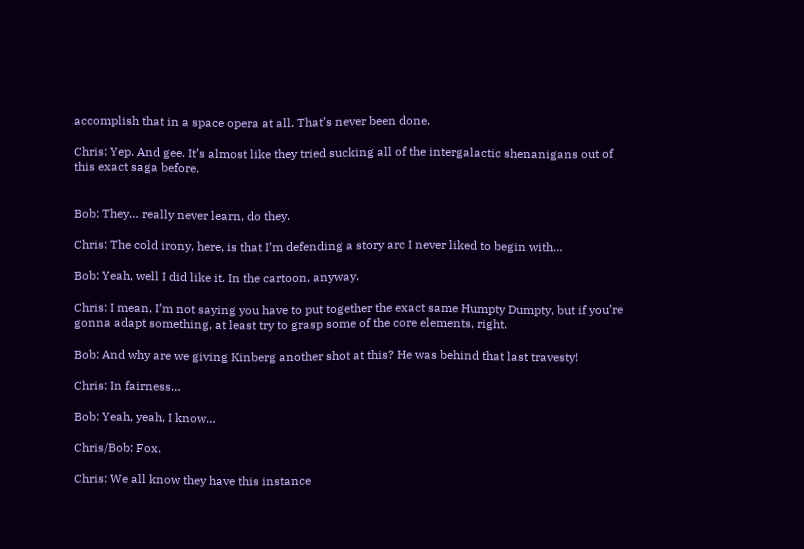accomplish that in a space opera at all. That’s never been done.

Chris: Yep. And gee. It’s almost like they tried sucking all of the intergalactic shenanigans out of this exact saga before.


Bob: They… really never learn, do they.

Chris: The cold irony, here, is that I’m defending a story arc I never liked to begin with…

Bob: Yeah, well I did like it. In the cartoon, anyway.

Chris: I mean, I’m not saying you have to put together the exact same Humpty Dumpty, but if you’re gonna adapt something, at least try to grasp some of the core elements, right.

Bob: And why are we giving Kinberg another shot at this? He was behind that last travesty!

Chris: In fairness…

Bob: Yeah, yeah, I know…

Chris/Bob: Fox.

Chris: We all know they have this instance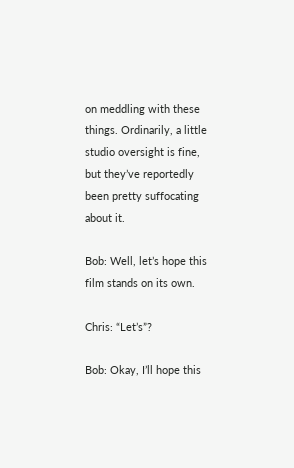on meddling with these things. Ordinarily, a little studio oversight is fine, but they’ve reportedly been pretty suffocating about it.

Bob: Well, let’s hope this film stands on its own.

Chris: “Let’s”?

Bob: Okay, I’ll hope this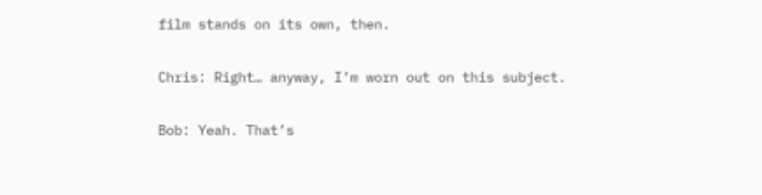film stands on its own, then.

Chris: Right… anyway, I’m worn out on this subject.

Bob: Yeah. That’s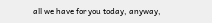all we have for you today, anyway,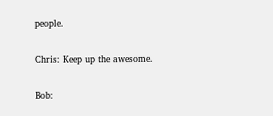people.

Chris: Keep up the awesome.

Bob: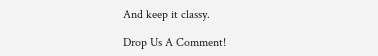And keep it classy.

Drop Us A Comment!